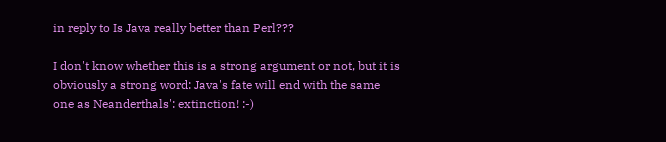in reply to Is Java really better than Perl???

I don't know whether this is a strong argument or not, but it is obviously a strong word: Java's fate will end with the same one as Neanderthals': extinction! :-)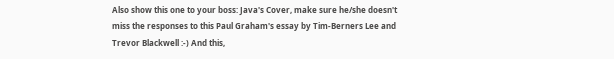Also show this one to your boss: Java's Cover, make sure he/she doesn't miss the responses to this Paul Graham's essay by Tim-Berners Lee and Trevor Blackwell :-) And this,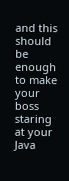and this should be enough to make your boss staring at your Java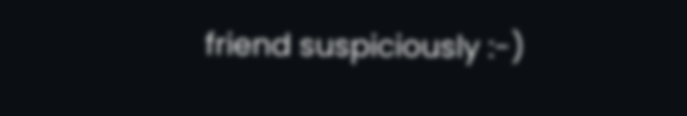friend suspiciously :-)